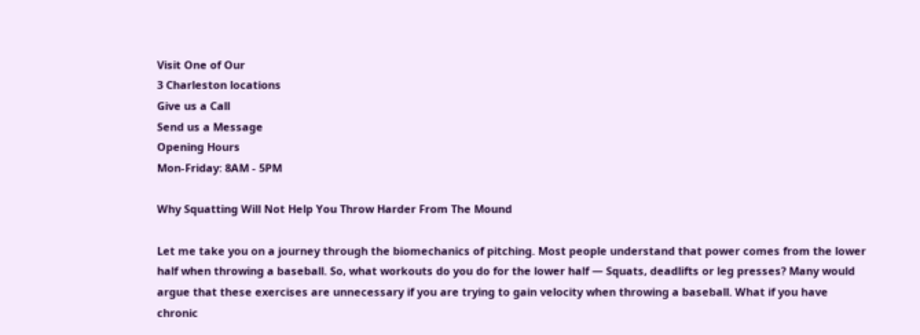Visit One of Our
3 Charleston locations
Give us a Call
Send us a Message
Opening Hours
Mon-Friday: 8AM - 5PM

Why Squatting Will Not Help You Throw Harder From The Mound

Let me take you on a journey through the biomechanics of pitching. Most people understand that power comes from the lower half when throwing a baseball. So, what workouts do you do for the lower half — Squats, deadlifts or leg presses? Many would argue that these exercises are unnecessary if you are trying to gain velocity when throwing a baseball. What if you have chronic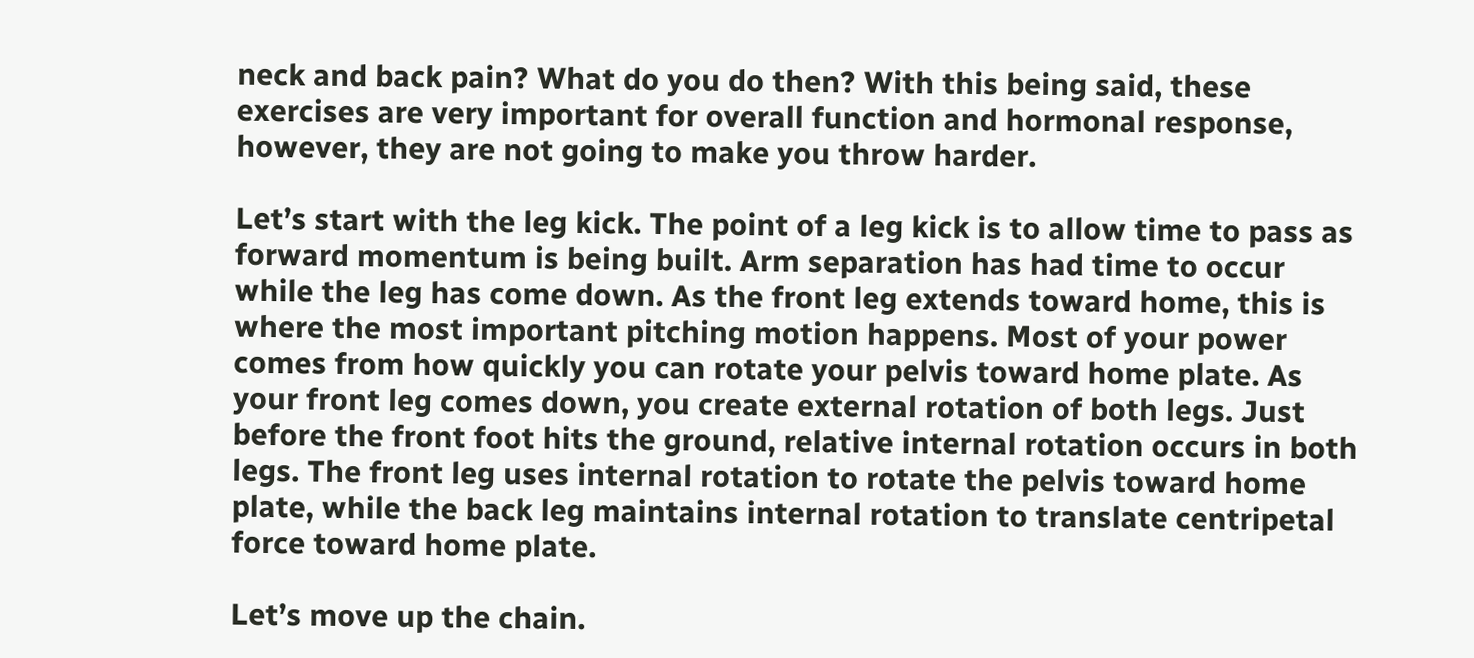neck and back pain? What do you do then? With this being said, these exercises are very important for overall function and hormonal response, however, they are not going to make you throw harder.

Let’s start with the leg kick. The point of a leg kick is to allow time to pass as forward momentum is being built. Arm separation has had time to occur while the leg has come down. As the front leg extends toward home, this is where the most important pitching motion happens. Most of your power comes from how quickly you can rotate your pelvis toward home plate. As your front leg comes down, you create external rotation of both legs. Just before the front foot hits the ground, relative internal rotation occurs in both legs. The front leg uses internal rotation to rotate the pelvis toward home plate, while the back leg maintains internal rotation to translate centripetal force toward home plate.

Let’s move up the chain.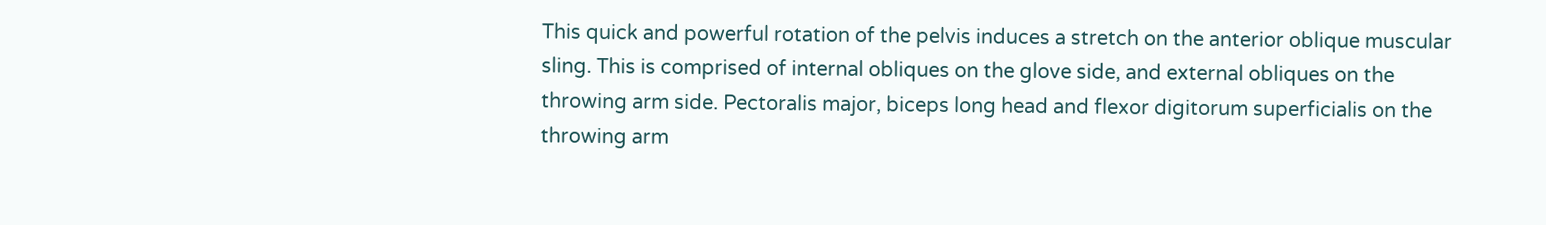This quick and powerful rotation of the pelvis induces a stretch on the anterior oblique muscular sling. This is comprised of internal obliques on the glove side, and external obliques on the throwing arm side. Pectoralis major, biceps long head and flexor digitorum superficialis on the throwing arm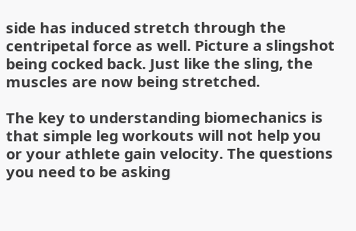side has induced stretch through the centripetal force as well. Picture a slingshot being cocked back. Just like the sling, the muscles are now being stretched.

The key to understanding biomechanics is that simple leg workouts will not help you or your athlete gain velocity. The questions you need to be asking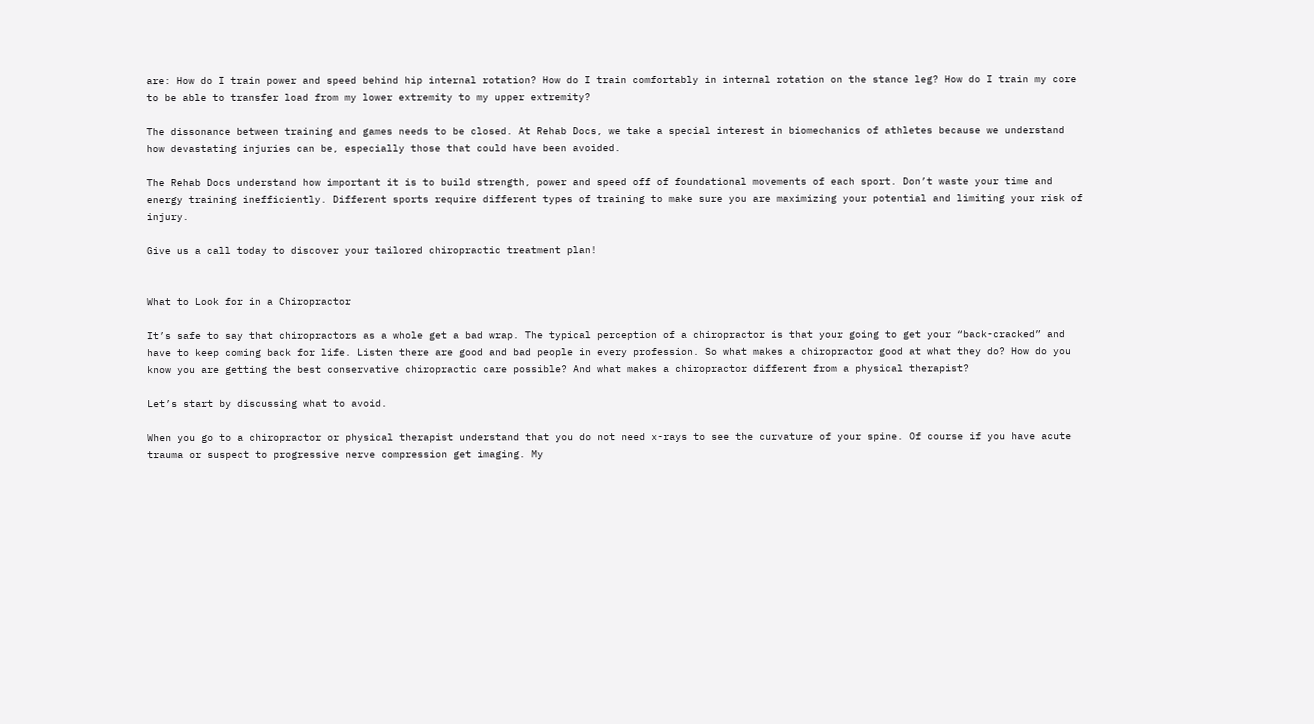are: How do I train power and speed behind hip internal rotation? How do I train comfortably in internal rotation on the stance leg? How do I train my core to be able to transfer load from my lower extremity to my upper extremity?

The dissonance between training and games needs to be closed. At Rehab Docs, we take a special interest in biomechanics of athletes because we understand how devastating injuries can be, especially those that could have been avoided.

The Rehab Docs understand how important it is to build strength, power and speed off of foundational movements of each sport. Don’t waste your time and energy training inefficiently. Different sports require different types of training to make sure you are maximizing your potential and limiting your risk of injury.

Give us a call today to discover your tailored chiropractic treatment plan!


What to Look for in a Chiropractor

It’s safe to say that chiropractors as a whole get a bad wrap. The typical perception of a chiropractor is that your going to get your “back-cracked” and have to keep coming back for life. Listen there are good and bad people in every profession. So what makes a chiropractor good at what they do? How do you know you are getting the best conservative chiropractic care possible? And what makes a chiropractor different from a physical therapist?

Let’s start by discussing what to avoid.

When you go to a chiropractor or physical therapist understand that you do not need x-rays to see the curvature of your spine. Of course if you have acute trauma or suspect to progressive nerve compression get imaging. My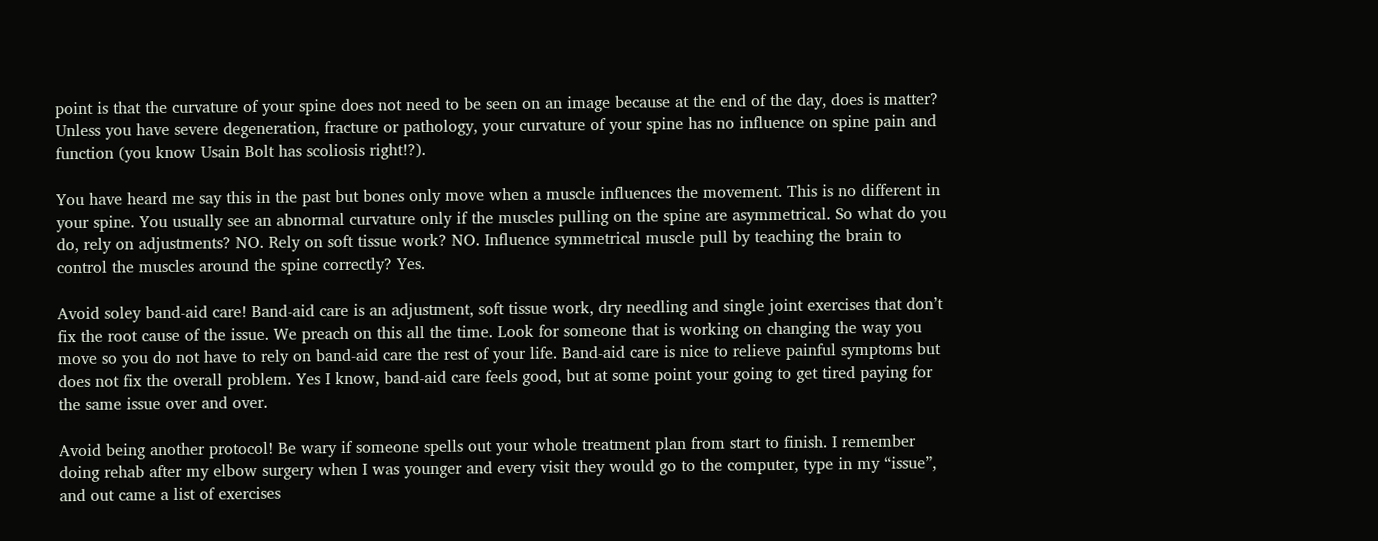point is that the curvature of your spine does not need to be seen on an image because at the end of the day, does is matter? Unless you have severe degeneration, fracture or pathology, your curvature of your spine has no influence on spine pain and function (you know Usain Bolt has scoliosis right!?).

You have heard me say this in the past but bones only move when a muscle influences the movement. This is no different in your spine. You usually see an abnormal curvature only if the muscles pulling on the spine are asymmetrical. So what do you do, rely on adjustments? NO. Rely on soft tissue work? NO. Influence symmetrical muscle pull by teaching the brain to control the muscles around the spine correctly? Yes.

Avoid soley band-aid care! Band-aid care is an adjustment, soft tissue work, dry needling and single joint exercises that don’t fix the root cause of the issue. We preach on this all the time. Look for someone that is working on changing the way you move so you do not have to rely on band-aid care the rest of your life. Band-aid care is nice to relieve painful symptoms but does not fix the overall problem. Yes I know, band-aid care feels good, but at some point your going to get tired paying for the same issue over and over.

Avoid being another protocol! Be wary if someone spells out your whole treatment plan from start to finish. I remember doing rehab after my elbow surgery when I was younger and every visit they would go to the computer, type in my “issue”, and out came a list of exercises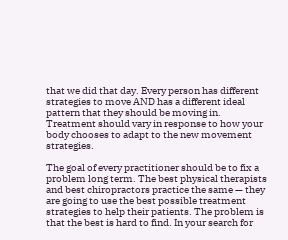that we did that day. Every person has different strategies to move AND has a different ideal pattern that they should be moving in. Treatment should vary in response to how your body chooses to adapt to the new movement strategies.

The goal of every practitioner should be to fix a problem long term. The best physical therapists and best chiropractors practice the same — they are going to use the best possible treatment strategies to help their patients. The problem is that the best is hard to find. In your search for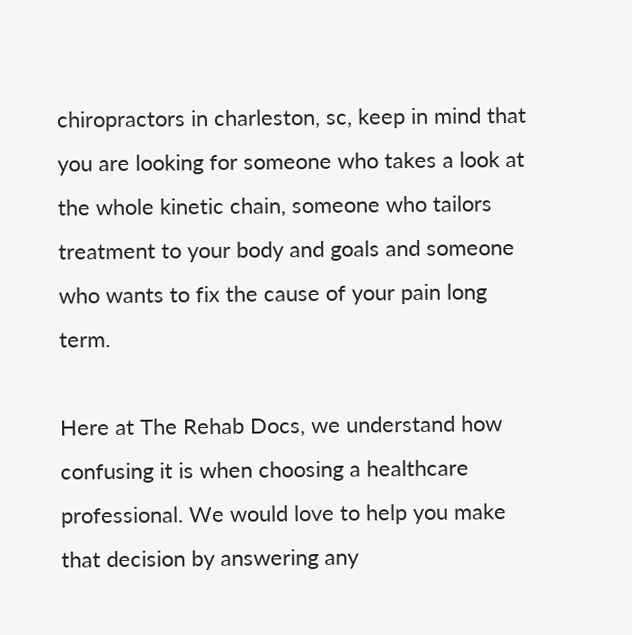chiropractors in charleston, sc, keep in mind that you are looking for someone who takes a look at the whole kinetic chain, someone who tailors treatment to your body and goals and someone who wants to fix the cause of your pain long term.

Here at The Rehab Docs, we understand how confusing it is when choosing a healthcare professional. We would love to help you make that decision by answering any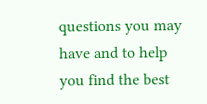questions you may have and to help you find the best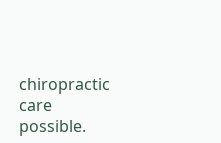chiropractic care possible.